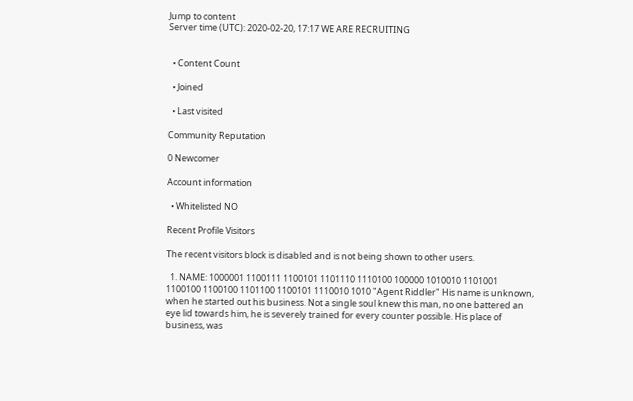Jump to content
Server time (UTC): 2020-02-20, 17:17 WE ARE RECRUITING


  • Content Count

  • Joined

  • Last visited

Community Reputation

0 Newcomer

Account information

  • Whitelisted NO

Recent Profile Visitors

The recent visitors block is disabled and is not being shown to other users.

  1. NAME: 1000001 1100111 1100101 1101110 1110100 100000 1010010 1101001 1100100 1100100 1101100 1100101 1110010 1010 "Agent Riddler" His name is unknown, when he started out his business. Not a single soul knew this man, no one battered an eye lid towards him, he is severely trained for every counter possible. His place of business, was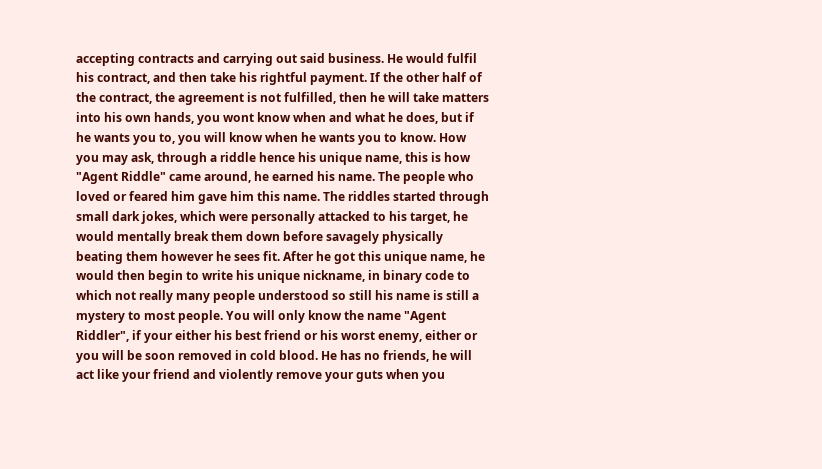accepting contracts and carrying out said business. He would fulfil his contract, and then take his rightful payment. If the other half of the contract, the agreement is not fulfilled, then he will take matters into his own hands, you wont know when and what he does, but if he wants you to, you will know when he wants you to know. How you may ask, through a riddle hence his unique name, this is how "Agent Riddle" came around, he earned his name. The people who loved or feared him gave him this name. The riddles started through small dark jokes, which were personally attacked to his target, he would mentally break them down before savagely physically beating them however he sees fit. After he got this unique name, he would then begin to write his unique nickname, in binary code to which not really many people understood so still his name is still a mystery to most people. You will only know the name "Agent Riddler", if your either his best friend or his worst enemy, either or you will be soon removed in cold blood. He has no friends, he will act like your friend and violently remove your guts when you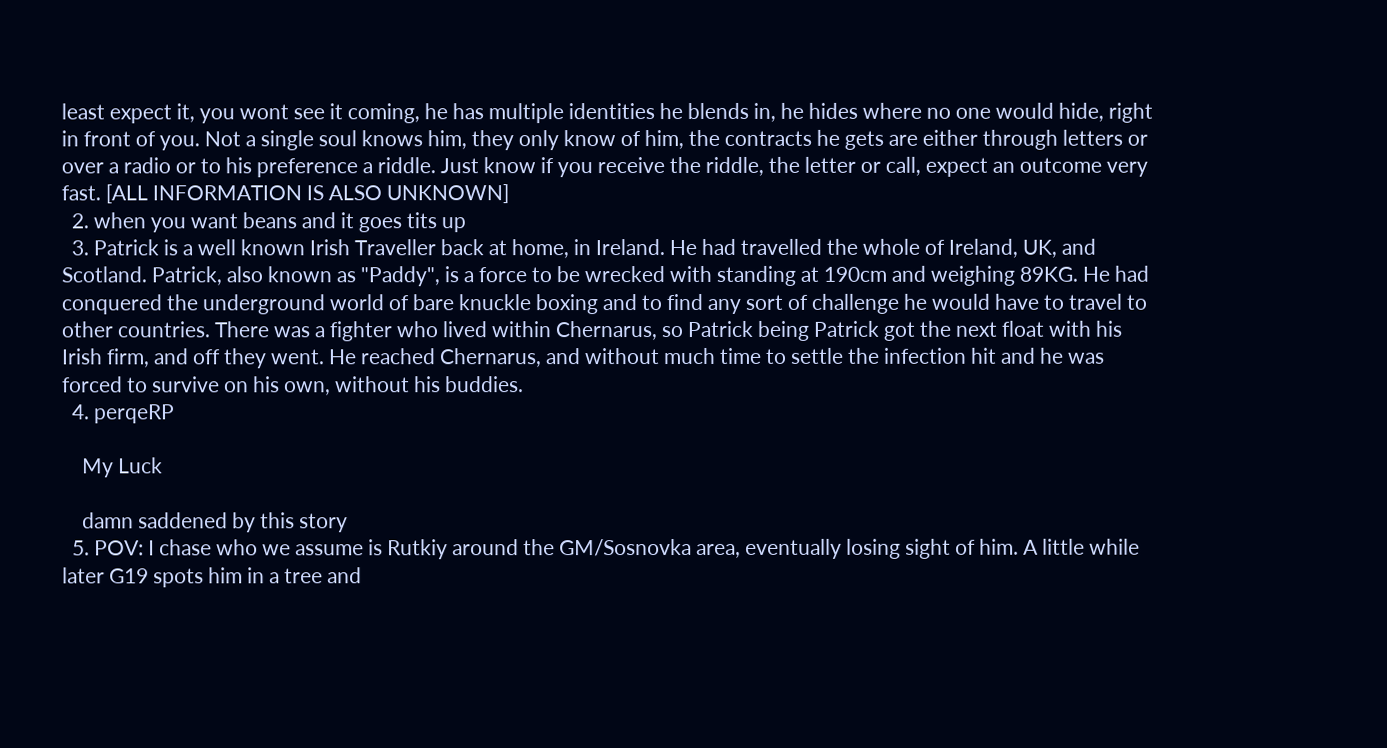least expect it, you wont see it coming, he has multiple identities he blends in, he hides where no one would hide, right in front of you. Not a single soul knows him, they only know of him, the contracts he gets are either through letters or over a radio or to his preference a riddle. Just know if you receive the riddle, the letter or call, expect an outcome very fast. [ALL INFORMATION IS ALSO UNKNOWN]
  2. when you want beans and it goes tits up
  3. Patrick is a well known Irish Traveller back at home, in Ireland. He had travelled the whole of Ireland, UK, and Scotland. Patrick, also known as "Paddy", is a force to be wrecked with standing at 190cm and weighing 89KG. He had conquered the underground world of bare knuckle boxing and to find any sort of challenge he would have to travel to other countries. There was a fighter who lived within Chernarus, so Patrick being Patrick got the next float with his Irish firm, and off they went. He reached Chernarus, and without much time to settle the infection hit and he was forced to survive on his own, without his buddies.
  4. perqeRP

    My Luck

    damn saddened by this story
  5. POV: I chase who we assume is Rutkiy around the GM/Sosnovka area, eventually losing sight of him. A little while later G19 spots him in a tree and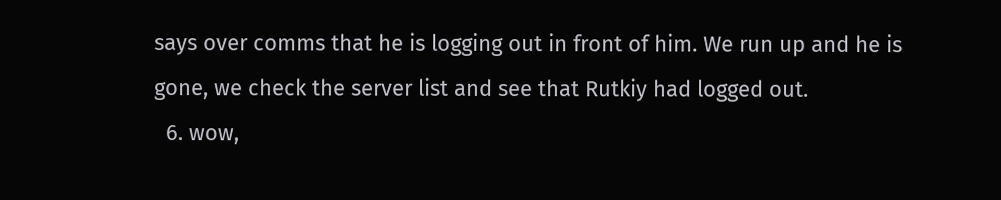says over comms that he is logging out in front of him. We run up and he is gone, we check the server list and see that Rutkiy had logged out.
  6. wow,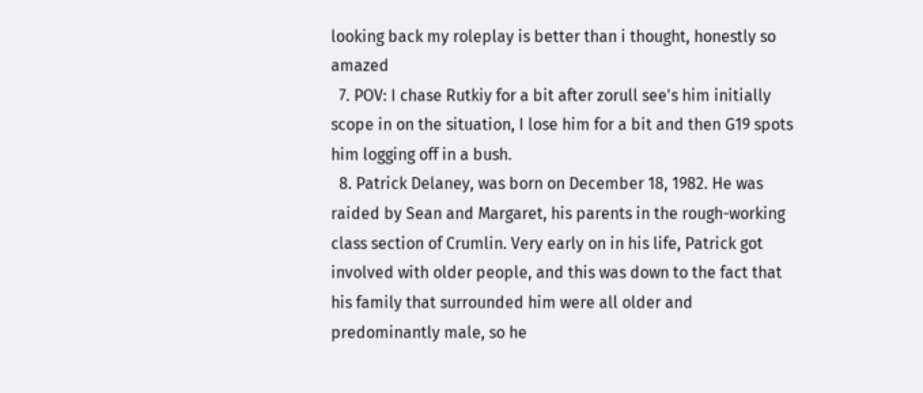looking back my roleplay is better than i thought, honestly so amazed
  7. POV: I chase Rutkiy for a bit after zorull see's him initially scope in on the situation, I lose him for a bit and then G19 spots him logging off in a bush.
  8. Patrick Delaney, was born on December 18, 1982. He was raided by Sean and Margaret, his parents in the rough-working class section of Crumlin. Very early on in his life, Patrick got involved with older people, and this was down to the fact that his family that surrounded him were all older and predominantly male, so he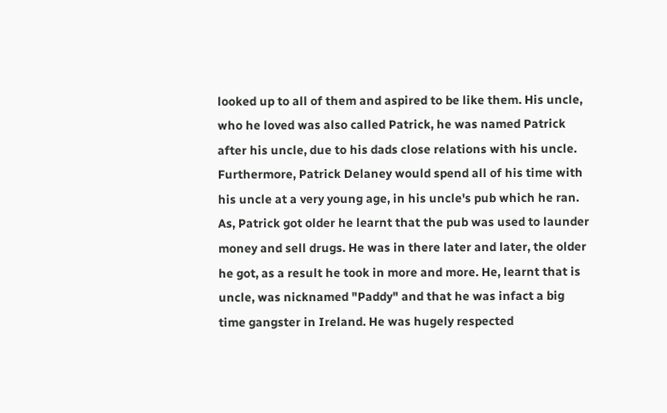looked up to all of them and aspired to be like them. His uncle, who he loved was also called Patrick, he was named Patrick after his uncle, due to his dads close relations with his uncle. Furthermore, Patrick Delaney would spend all of his time with his uncle at a very young age, in his uncle's pub which he ran. As, Patrick got older he learnt that the pub was used to launder money and sell drugs. He was in there later and later, the older he got, as a result he took in more and more. He, learnt that is uncle, was nicknamed "Paddy" and that he was infact a big time gangster in Ireland. He was hugely respected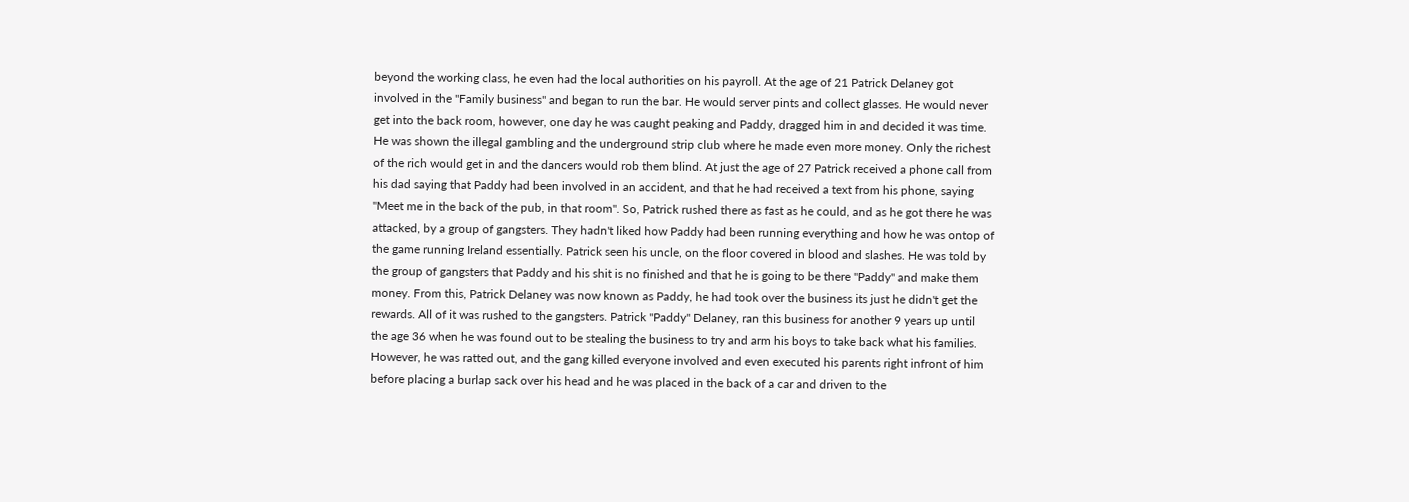beyond the working class, he even had the local authorities on his payroll. At the age of 21 Patrick Delaney got involved in the "Family business" and began to run the bar. He would server pints and collect glasses. He would never get into the back room, however, one day he was caught peaking and Paddy, dragged him in and decided it was time. He was shown the illegal gambling and the underground strip club where he made even more money. Only the richest of the rich would get in and the dancers would rob them blind. At just the age of 27 Patrick received a phone call from his dad saying that Paddy had been involved in an accident, and that he had received a text from his phone, saying "Meet me in the back of the pub, in that room". So, Patrick rushed there as fast as he could, and as he got there he was attacked, by a group of gangsters. They hadn't liked how Paddy had been running everything and how he was ontop of the game running Ireland essentially. Patrick seen his uncle, on the floor covered in blood and slashes. He was told by the group of gangsters that Paddy and his shit is no finished and that he is going to be there "Paddy" and make them money. From this, Patrick Delaney was now known as Paddy, he had took over the business its just he didn't get the rewards. All of it was rushed to the gangsters. Patrick "Paddy" Delaney, ran this business for another 9 years up until the age 36 when he was found out to be stealing the business to try and arm his boys to take back what his families. However, he was ratted out, and the gang killed everyone involved and even executed his parents right infront of him before placing a burlap sack over his head and he was placed in the back of a car and driven to the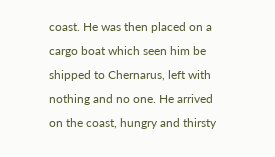coast. He was then placed on a cargo boat which seen him be shipped to Chernarus, left with nothing and no one. He arrived on the coast, hungry and thirsty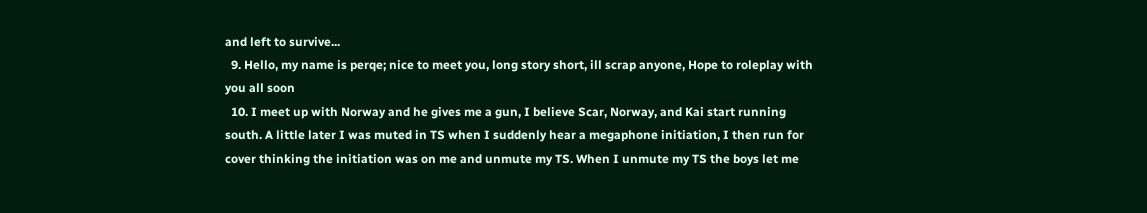and left to survive...
  9. Hello, my name is perqe; nice to meet you, long story short, ill scrap anyone, Hope to roleplay with you all soon
  10. I meet up with Norway and he gives me a gun, I believe Scar, Norway, and Kai start running south. A little later I was muted in TS when I suddenly hear a megaphone initiation, I then run for cover thinking the initiation was on me and unmute my TS. When I unmute my TS the boys let me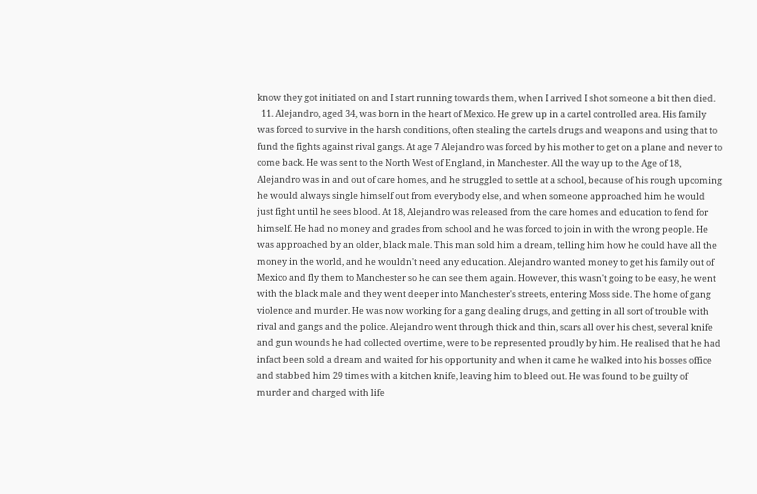know they got initiated on and I start running towards them, when I arrived I shot someone a bit then died.
  11. Alejandro, aged 34, was born in the heart of Mexico. He grew up in a cartel controlled area. His family was forced to survive in the harsh conditions, often stealing the cartels drugs and weapons and using that to fund the fights against rival gangs. At age 7 Alejandro was forced by his mother to get on a plane and never to come back. He was sent to the North West of England, in Manchester. All the way up to the Age of 18, Alejandro was in and out of care homes, and he struggled to settle at a school, because of his rough upcoming he would always single himself out from everybody else, and when someone approached him he would just fight until he sees blood. At 18, Alejandro was released from the care homes and education to fend for himself. He had no money and grades from school and he was forced to join in with the wrong people. He was approached by an older, black male. This man sold him a dream, telling him how he could have all the money in the world, and he wouldn't need any education. Alejandro wanted money to get his family out of Mexico and fly them to Manchester so he can see them again. However, this wasn't going to be easy, he went with the black male and they went deeper into Manchester's streets, entering Moss side. The home of gang violence and murder. He was now working for a gang dealing drugs, and getting in all sort of trouble with rival and gangs and the police. Alejandro went through thick and thin, scars all over his chest, several knife and gun wounds he had collected overtime, were to be represented proudly by him. He realised that he had infact been sold a dream and waited for his opportunity and when it came he walked into his bosses office and stabbed him 29 times with a kitchen knife, leaving him to bleed out. He was found to be guilty of murder and charged with life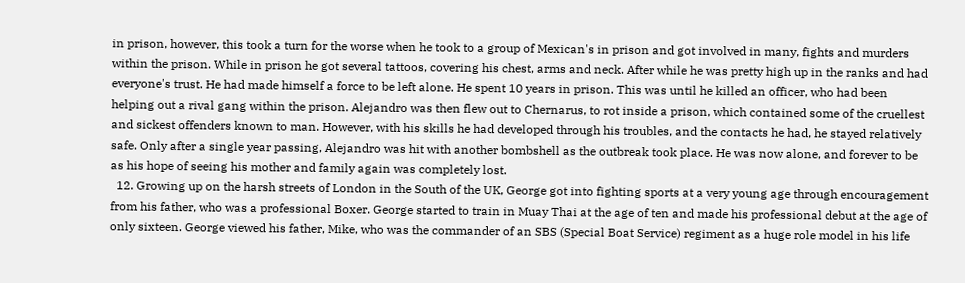in prison, however, this took a turn for the worse when he took to a group of Mexican's in prison and got involved in many, fights and murders within the prison. While in prison he got several tattoos, covering his chest, arms and neck. After while he was pretty high up in the ranks and had everyone's trust. He had made himself a force to be left alone. He spent 10 years in prison. This was until he killed an officer, who had been helping out a rival gang within the prison. Alejandro was then flew out to Chernarus, to rot inside a prison, which contained some of the cruellest and sickest offenders known to man. However, with his skills he had developed through his troubles, and the contacts he had, he stayed relatively safe. Only after a single year passing, Alejandro was hit with another bombshell as the outbreak took place. He was now alone, and forever to be as his hope of seeing his mother and family again was completely lost.
  12. Growing up on the harsh streets of London in the South of the UK, George got into fighting sports at a very young age through encouragement from his father, who was a professional Boxer. George started to train in Muay Thai at the age of ten and made his professional debut at the age of only sixteen. George viewed his father, Mike, who was the commander of an SBS (Special Boat Service) regiment as a huge role model in his life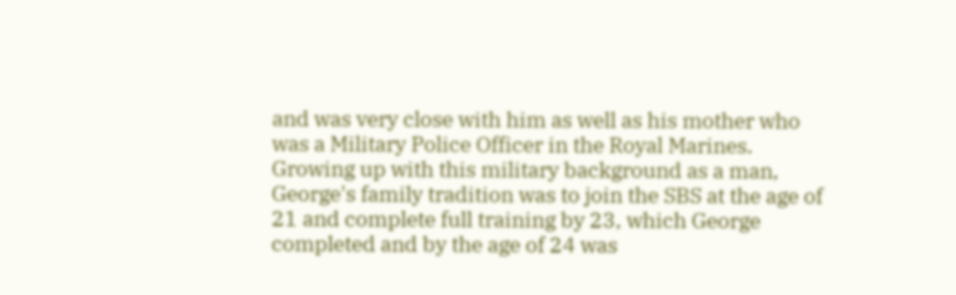and was very close with him as well as his mother who was a Military Police Officer in the Royal Marines. Growing up with this military background as a man, George's family tradition was to join the SBS at the age of 21 and complete full training by 23, which George completed and by the age of 24 was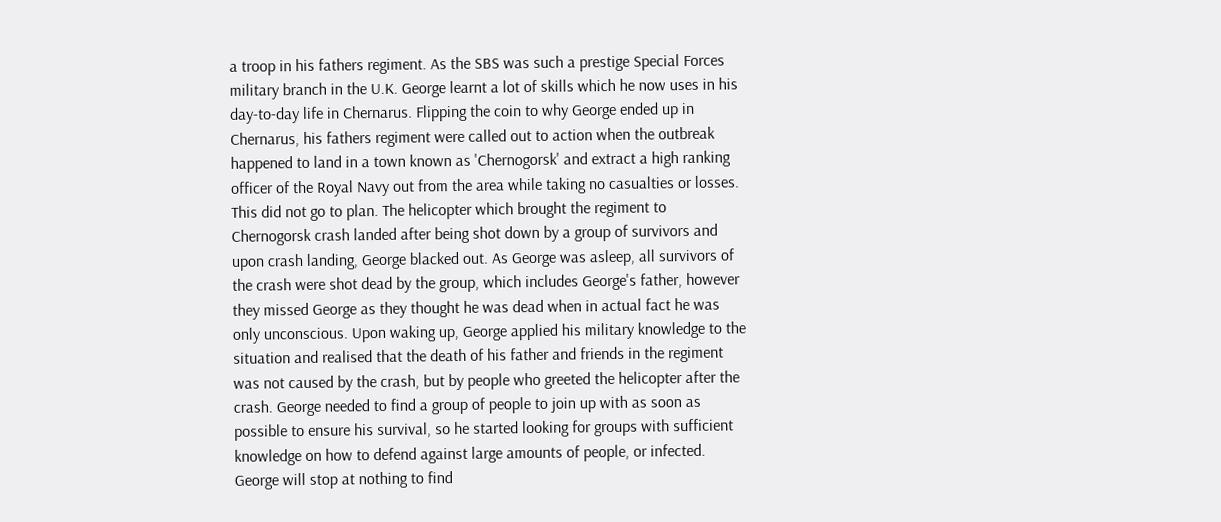a troop in his fathers regiment. As the SBS was such a prestige Special Forces military branch in the U.K. George learnt a lot of skills which he now uses in his day-to-day life in Chernarus. Flipping the coin to why George ended up in Chernarus, his fathers regiment were called out to action when the outbreak happened to land in a town known as 'Chernogorsk' and extract a high ranking officer of the Royal Navy out from the area while taking no casualties or losses. This did not go to plan. The helicopter which brought the regiment to Chernogorsk crash landed after being shot down by a group of survivors and upon crash landing, George blacked out. As George was asleep, all survivors of the crash were shot dead by the group, which includes George's father, however they missed George as they thought he was dead when in actual fact he was only unconscious. Upon waking up, George applied his military knowledge to the situation and realised that the death of his father and friends in the regiment was not caused by the crash, but by people who greeted the helicopter after the crash. George needed to find a group of people to join up with as soon as possible to ensure his survival, so he started looking for groups with sufficient knowledge on how to defend against large amounts of people, or infected. George will stop at nothing to find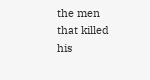the men that killed his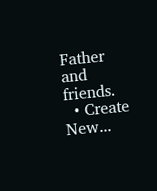Father and friends.
  • Create New...